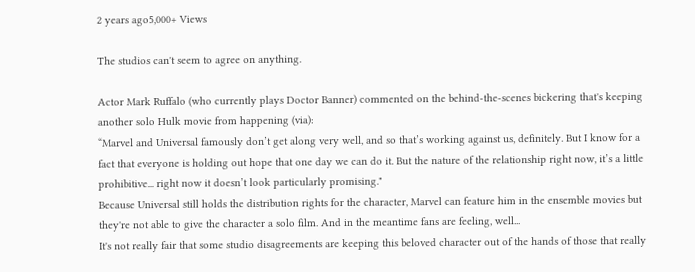2 years ago5,000+ Views

The studios can't seem to agree on anything.

Actor Mark Ruffalo (who currently plays Doctor Banner) commented on the behind-the-scenes bickering that's keeping another solo Hulk movie from happening (via):
“Marvel and Universal famously don’t get along very well, and so that’s working against us, definitely. But I know for a fact that everyone is holding out hope that one day we can do it. But the nature of the relationship right now, it’s a little prohibitive... right now it doesn’t look particularly promising."
Because Universal still holds the distribution rights for the character, Marvel can feature him in the ensemble movies but they're not able to give the character a solo film. And in the meantime fans are feeling, well...
It's not really fair that some studio disagreements are keeping this beloved character out of the hands of those that really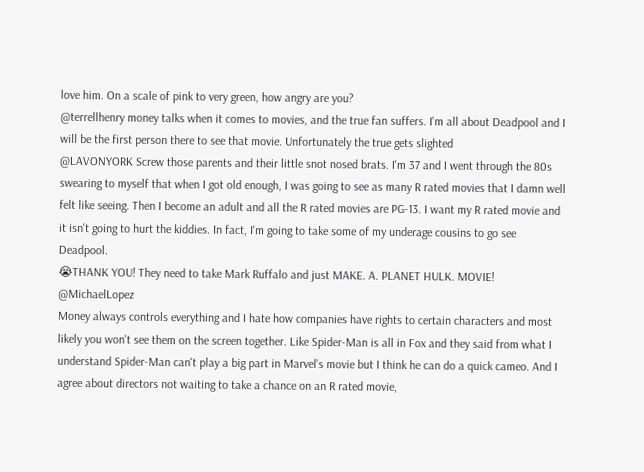love him. On a scale of pink to very green, how angry are you?
@terrellhenry money talks when it comes to movies, and the true fan suffers. I'm all about Deadpool and I will be the first person there to see that movie. Unfortunately the true gets slighted
@LAVONYORK Screw those parents and their little snot nosed brats. I'm 37 and I went through the 80s swearing to myself that when I got old enough, I was going to see as many R rated movies that I damn well felt like seeing. Then I become an adult and all the R rated movies are PG-13. I want my R rated movie and it isn't going to hurt the kiddies. In fact, I'm going to take some of my underage cousins to go see Deadpool.
😭THANK YOU! They need to take Mark Ruffalo and just MAKE. A. PLANET HULK. MOVIE! @MichaelLopez
Money always controls everything and I hate how companies have rights to certain characters and most likely you won't see them on the screen together. Like Spider-Man is all in Fox and they said from what I understand Spider-Man can't play a big part in Marvel's movie but I think he can do a quick cameo. And I agree about directors not waiting to take a chance on an R rated movie,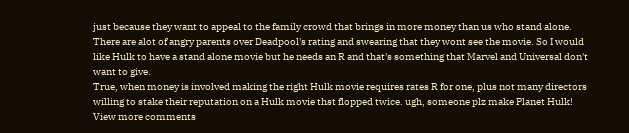just because they want to appeal to the family crowd that brings in more money than us who stand alone. There are alot of angry parents over Deadpool's rating and swearing that they wont see the movie. So I would like Hulk to have a stand alone movie but he needs an R and that's something that Marvel and Universal don't want to give.
True, when money is involved making the right Hulk movie requires rates R for one, plus not many directors willing to stake their reputation on a Hulk movie thst flopped twice. ugh, someone plz make Planet Hulk!
View more comments